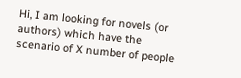Hi, I am looking for novels (or authors) which have the scenario of X number of people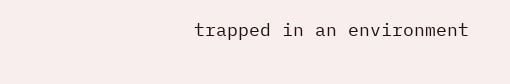trapped in an environment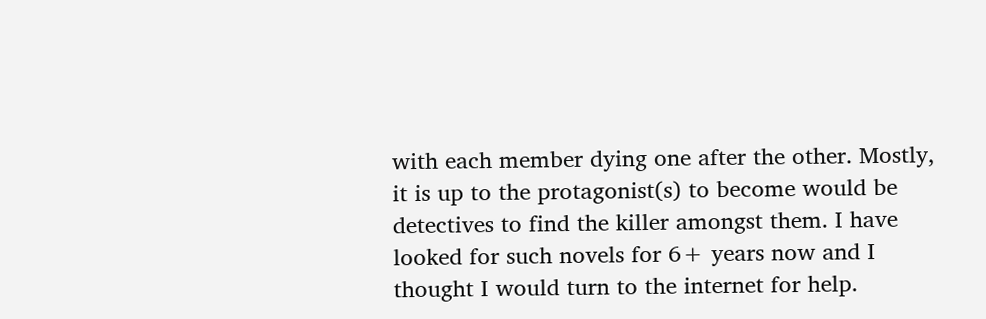with each member dying one after the other. Mostly, it is up to the protagonist(s) to become would be detectives to find the killer amongst them. I have looked for such novels for 6+ years now and I thought I would turn to the internet for help.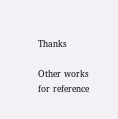Thanks

Other works for reference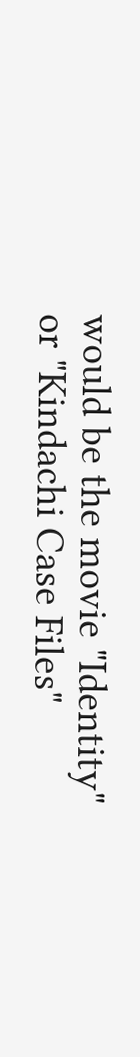would be the movie "Identity" or "Kindachi Case Files"